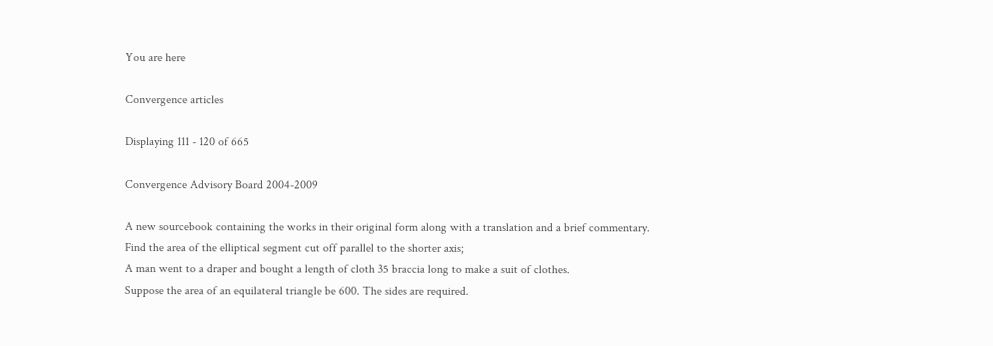You are here

Convergence articles

Displaying 111 - 120 of 665

Convergence Advisory Board 2004-2009

A new sourcebook containing the works in their original form along with a translation and a brief commentary.
Find the area of the elliptical segment cut off parallel to the shorter axis;
A man went to a draper and bought a length of cloth 35 braccia long to make a suit of clothes.
Suppose the area of an equilateral triangle be 600. The sides are required.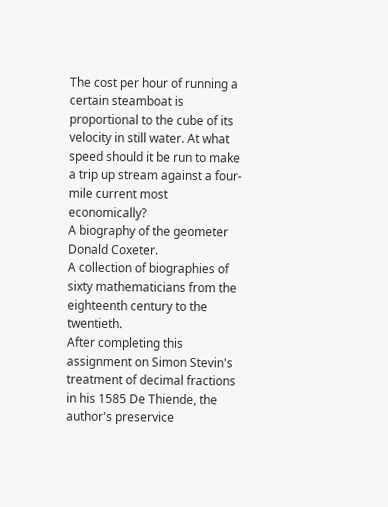The cost per hour of running a certain steamboat is proportional to the cube of its velocity in still water. At what speed should it be run to make a trip up stream against a four-mile current most economically?
A biography of the geometer Donald Coxeter.
A collection of biographies of sixty mathematicians from the eighteenth century to the twentieth.
After completing this assignment on Simon Stevin's treatment of decimal fractions in his 1585 De Thiende, the author's preservice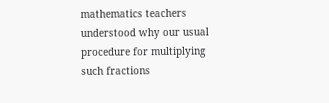mathematics teachers understood why our usual procedure for multiplying such fractions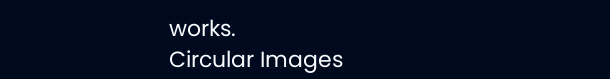works.
Circular Images